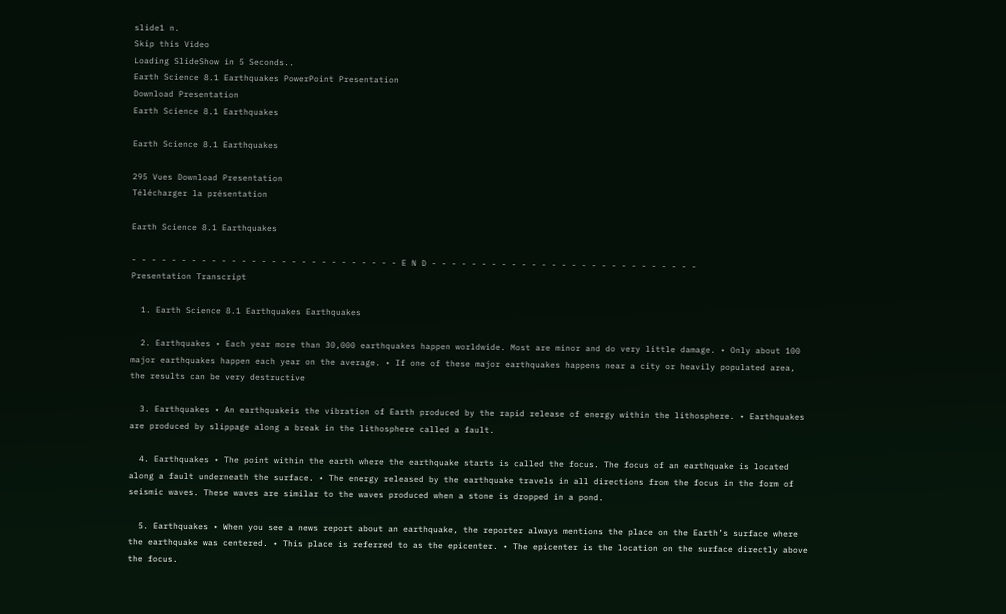slide1 n.
Skip this Video
Loading SlideShow in 5 Seconds..
Earth Science 8.1 Earthquakes PowerPoint Presentation
Download Presentation
Earth Science 8.1 Earthquakes

Earth Science 8.1 Earthquakes

295 Vues Download Presentation
Télécharger la présentation

Earth Science 8.1 Earthquakes

- - - - - - - - - - - - - - - - - - - - - - - - - - - E N D - - - - - - - - - - - - - - - - - - - - - - - - - - -
Presentation Transcript

  1. Earth Science 8.1 Earthquakes Earthquakes

  2. Earthquakes • Each year more than 30,000 earthquakes happen worldwide. Most are minor and do very little damage. • Only about 100 major earthquakes happen each year on the average. • If one of these major earthquakes happens near a city or heavily populated area, the results can be very destructive

  3. Earthquakes • An earthquakeis the vibration of Earth produced by the rapid release of energy within the lithosphere. • Earthquakes are produced by slippage along a break in the lithosphere called a fault.

  4. Earthquakes • The point within the earth where the earthquake starts is called the focus. The focus of an earthquake is located along a fault underneath the surface. • The energy released by the earthquake travels in all directions from the focus in the form of seismic waves. These waves are similar to the waves produced when a stone is dropped in a pond.

  5. Earthquakes • When you see a news report about an earthquake, the reporter always mentions the place on the Earth’s surface where the earthquake was centered. • This place is referred to as the epicenter. • The epicenter is the location on the surface directly above the focus.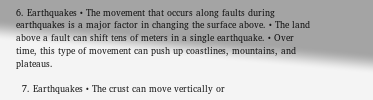6. Earthquakes • The movement that occurs along faults during earthquakes is a major factor in changing the surface above. • The land above a fault can shift tens of meters in a single earthquake. • Over time, this type of movement can push up coastlines, mountains, and plateaus.

  7. Earthquakes • The crust can move vertically or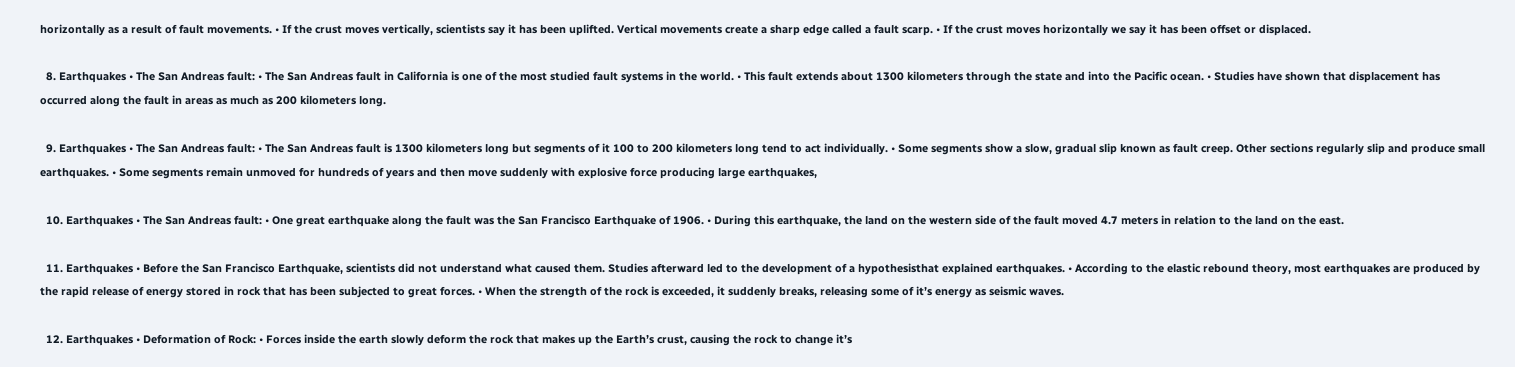horizontally as a result of fault movements. • If the crust moves vertically, scientists say it has been uplifted. Vertical movements create a sharp edge called a fault scarp. • If the crust moves horizontally we say it has been offset or displaced.

  8. Earthquakes • The San Andreas fault: • The San Andreas fault in California is one of the most studied fault systems in the world. • This fault extends about 1300 kilometers through the state and into the Pacific ocean. • Studies have shown that displacement has occurred along the fault in areas as much as 200 kilometers long.

  9. Earthquakes • The San Andreas fault: • The San Andreas fault is 1300 kilometers long but segments of it 100 to 200 kilometers long tend to act individually. • Some segments show a slow, gradual slip known as fault creep. Other sections regularly slip and produce small earthquakes. • Some segments remain unmoved for hundreds of years and then move suddenly with explosive force producing large earthquakes,

  10. Earthquakes • The San Andreas fault: • One great earthquake along the fault was the San Francisco Earthquake of 1906. • During this earthquake, the land on the western side of the fault moved 4.7 meters in relation to the land on the east.

  11. Earthquakes • Before the San Francisco Earthquake, scientists did not understand what caused them. Studies afterward led to the development of a hypothesisthat explained earthquakes. • According to the elastic rebound theory, most earthquakes are produced by the rapid release of energy stored in rock that has been subjected to great forces. • When the strength of the rock is exceeded, it suddenly breaks, releasing some of it’s energy as seismic waves.

  12. Earthquakes • Deformation of Rock: • Forces inside the earth slowly deform the rock that makes up the Earth’s crust, causing the rock to change it’s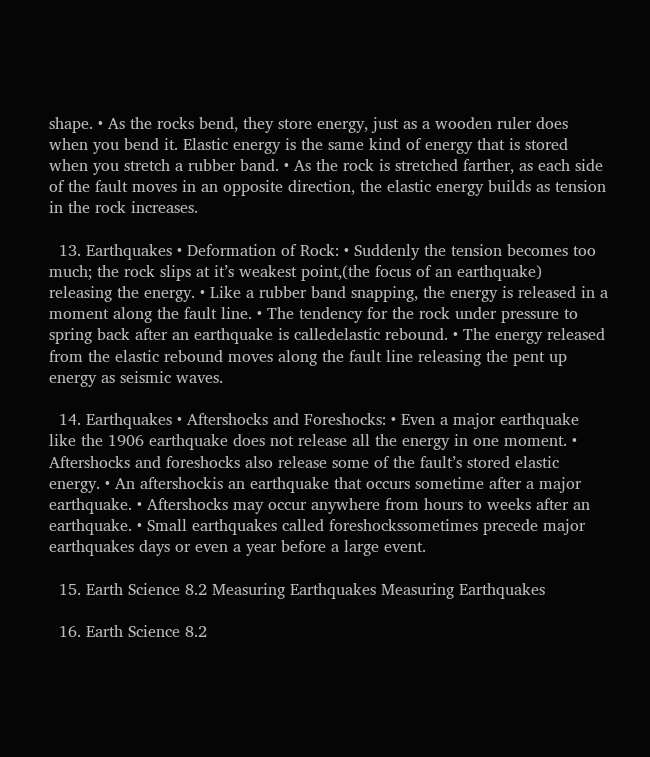shape. • As the rocks bend, they store energy, just as a wooden ruler does when you bend it. Elastic energy is the same kind of energy that is stored when you stretch a rubber band. • As the rock is stretched farther, as each side of the fault moves in an opposite direction, the elastic energy builds as tension in the rock increases.

  13. Earthquakes • Deformation of Rock: • Suddenly the tension becomes too much; the rock slips at it’s weakest point,(the focus of an earthquake) releasing the energy. • Like a rubber band snapping, the energy is released in a moment along the fault line. • The tendency for the rock under pressure to spring back after an earthquake is calledelastic rebound. • The energy released from the elastic rebound moves along the fault line releasing the pent up energy as seismic waves.

  14. Earthquakes • Aftershocks and Foreshocks: • Even a major earthquake like the 1906 earthquake does not release all the energy in one moment. • Aftershocks and foreshocks also release some of the fault’s stored elastic energy. • An aftershockis an earthquake that occurs sometime after a major earthquake. • Aftershocks may occur anywhere from hours to weeks after an earthquake. • Small earthquakes called foreshockssometimes precede major earthquakes days or even a year before a large event.

  15. Earth Science 8.2 Measuring Earthquakes Measuring Earthquakes

  16. Earth Science 8.2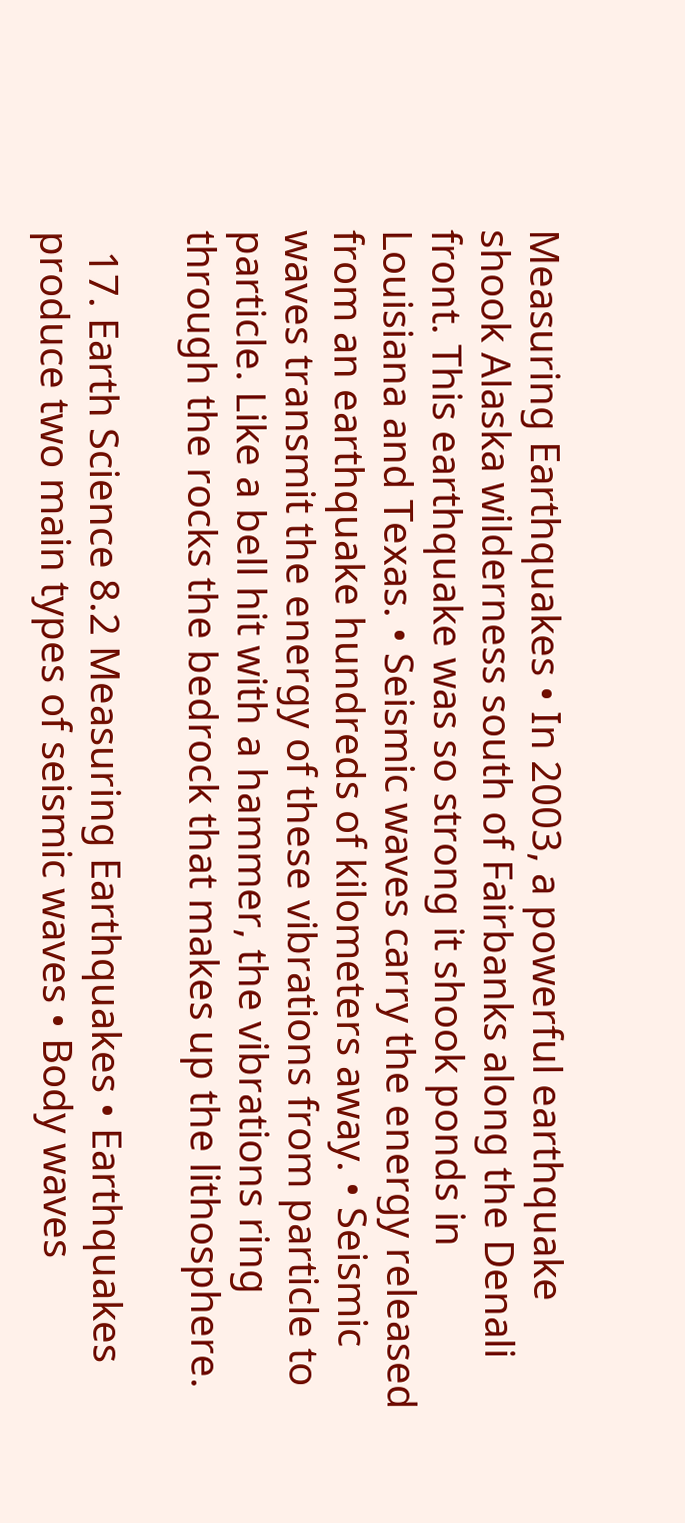Measuring Earthquakes • In 2003, a powerful earthquake shook Alaska wilderness south of Fairbanks along the Denali front. This earthquake was so strong it shook ponds in Louisiana and Texas. • Seismic waves carry the energy released from an earthquake hundreds of kilometers away. • Seismic waves transmit the energy of these vibrations from particle to particle. Like a bell hit with a hammer, the vibrations ring through the rocks the bedrock that makes up the lithosphere.

  17. Earth Science 8.2 Measuring Earthquakes • Earthquakes produce two main types of seismic waves • Body waves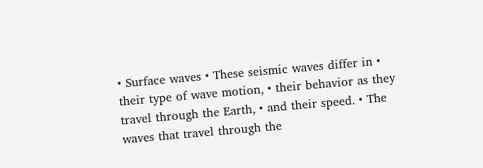• Surface waves • These seismic waves differ in • their type of wave motion, • their behavior as they travel through the Earth, • and their speed. • The waves that travel through the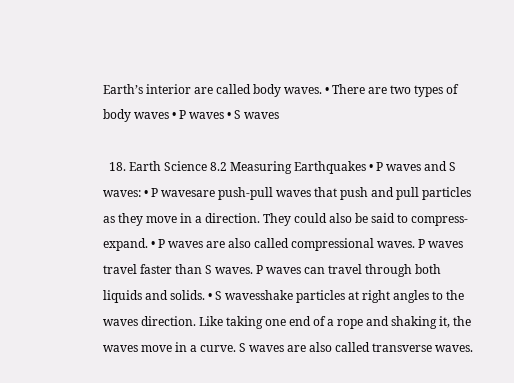Earth’s interior are called body waves. • There are two types of body waves • P waves • S waves

  18. Earth Science 8.2 Measuring Earthquakes • P waves and S waves: • P wavesare push-pull waves that push and pull particles as they move in a direction. They could also be said to compress-expand. • P waves are also called compressional waves. P waves travel faster than S waves. P waves can travel through both liquids and solids. • S wavesshake particles at right angles to the waves direction. Like taking one end of a rope and shaking it, the waves move in a curve. S waves are also called transverse waves.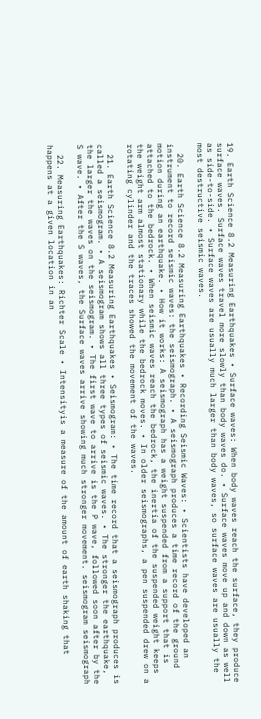19. Earth Science 8.2 Measuring Earthquakes • Surface waves: When body waves reach the surface, they produce surface waves. Surface waves travel more slowly than body waves do. • Surface waves move up and down as well as side-to-side. • Surface waves are usually much larger than body waves, so surface waves are usually the most destructive seismic waves.

  20. Earth Science 8.2 Measuring Earthquakes • Recording Seismic Waves: • Scientists have developed an instrument to record seismic waves: the seismograph. • A seismograph produces a time record of the ground motion during an earthquake. • How it works: A seismograph has a weight suspended from a support that is attached to the bedrock. • When seismic waves reach the bedrock, the inertia of the suspended weight keeps the weight arm almost stationary while the bedrock moves. • In older seismographs, a pen suspended drew on a rotating cylinder and the traces showed the movement of the waves.

  21. Earth Science 8.2 Measuring Earthquakes • Seismogram: • The time record that a seismograph produces is called a seismogram. • A seismogram shows all three types of seismic waves. • The stronger the earthquake, the larger the waves on the seismogram. • The first wave to arrive is the P wave, followed soon after by the S wave. • After the S waves, the Surface waves arrive showing much stronger movement. seismogram seismograph

  22. Measuring Earthquakes: Richter Scale • Intensityis a measure of the amount of earth shaking that happens at a given location in an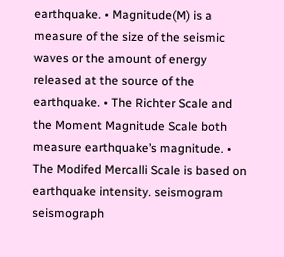earthquake. • Magnitude(M) is a measure of the size of the seismic waves or the amount of energy released at the source of the earthquake. • The Richter Scale and the Moment Magnitude Scale both measure earthquake’s magnitude. • The Modifed Mercalli Scale is based on earthquake intensity. seismogram seismograph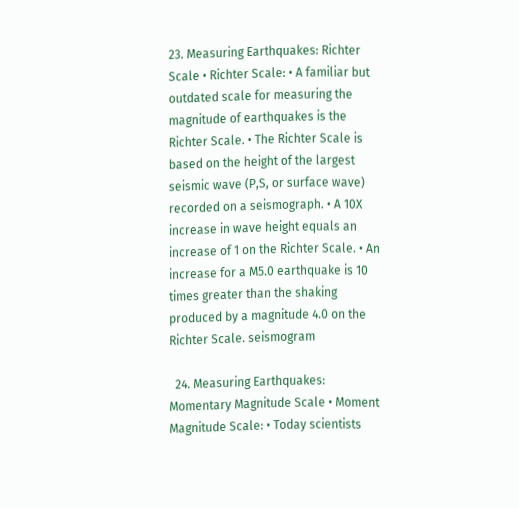23. Measuring Earthquakes: Richter Scale • Richter Scale: • A familiar but outdated scale for measuring the magnitude of earthquakes is the Richter Scale. • The Richter Scale is based on the height of the largest seismic wave (P,S, or surface wave) recorded on a seismograph. • A 10X increase in wave height equals an increase of 1 on the Richter Scale. • An increase for a M5.0 earthquake is 10 times greater than the shaking produced by a magnitude 4.0 on the Richter Scale. seismogram

  24. Measuring Earthquakes: Momentary Magnitude Scale • Moment Magnitude Scale: • Today scientists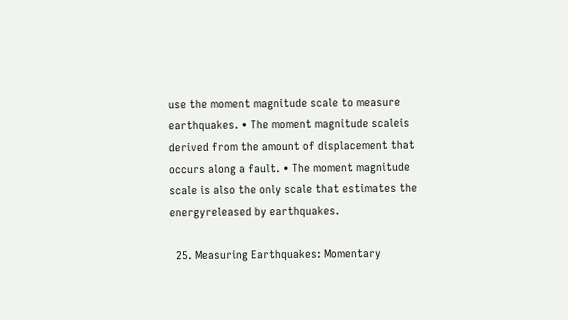use the moment magnitude scale to measure earthquakes. • The moment magnitude scaleis derived from the amount of displacement that occurs along a fault. • The moment magnitude scale is also the only scale that estimates the energyreleased by earthquakes.

  25. Measuring Earthquakes: Momentary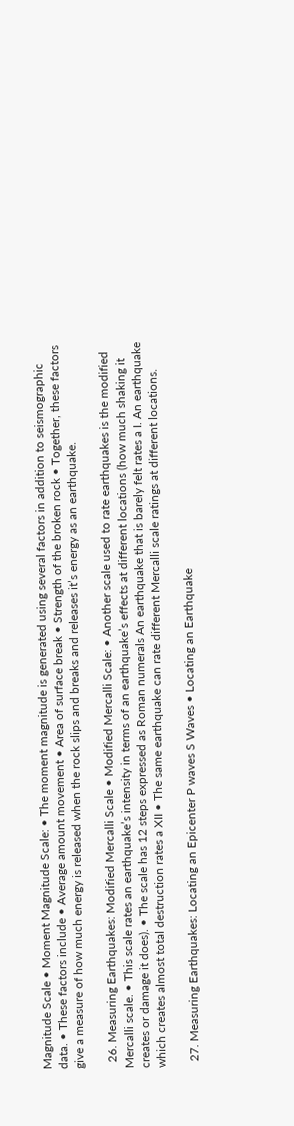Magnitude Scale • Moment Magnitude Scale: • The moment magnitude is generated using several factors in addition to seismographic data. • These factors include • Average amount movement • Area of surface break • Strength of the broken rock • Together, these factors give a measure of how much energy is released when the rock slips and breaks and releases it’s energy as an earthquake.

  26. Measuring Earthquakes: Modified Mercalli Scale • Modified Mercalli Scale: • Another scale used to rate earthquakes is the modified Mercalli scale. • This scale rates an earthquake’s intensity in terms of an earthquake’s effects at different locations (how much shaking it creates or damage it does). • The scale has 12 steps expressed as Roman numerals An earthquake that is barely felt rates a I. An earthquake which creates almost total destruction rates a XII • The same earthquake can rate different Mercalli scale ratings at different locations.

  27. Measuring Earthquakes: Locating an Epicenter P waves S Waves • Locating an Earthquake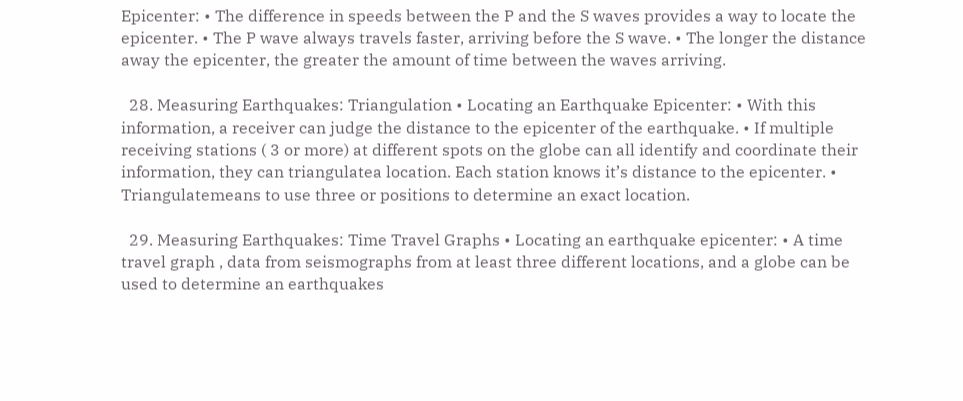Epicenter: • The difference in speeds between the P and the S waves provides a way to locate the epicenter. • The P wave always travels faster, arriving before the S wave. • The longer the distance away the epicenter, the greater the amount of time between the waves arriving.

  28. Measuring Earthquakes: Triangulation • Locating an Earthquake Epicenter: • With this information, a receiver can judge the distance to the epicenter of the earthquake. • If multiple receiving stations ( 3 or more) at different spots on the globe can all identify and coordinate their information, they can triangulatea location. Each station knows it’s distance to the epicenter. • Triangulatemeans to use three or positions to determine an exact location.

  29. Measuring Earthquakes: Time Travel Graphs • Locating an earthquake epicenter: • A time travel graph , data from seismographs from at least three different locations, and a globe can be used to determine an earthquakes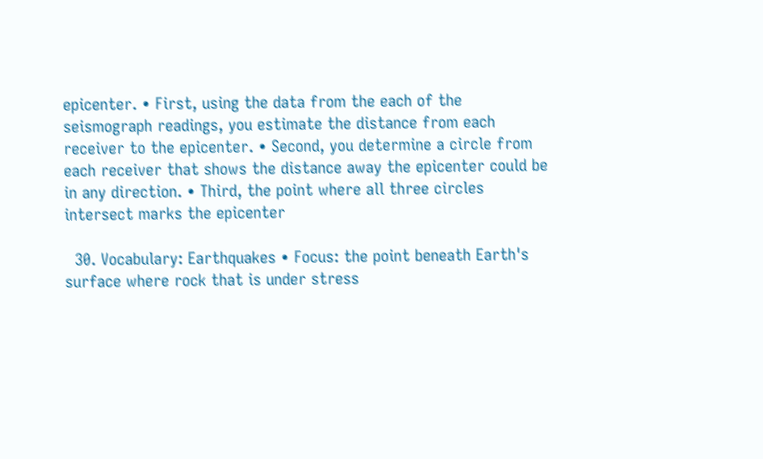epicenter. • First, using the data from the each of the seismograph readings, you estimate the distance from each receiver to the epicenter. • Second, you determine a circle from each receiver that shows the distance away the epicenter could be in any direction. • Third, the point where all three circles intersect marks the epicenter

  30. Vocabulary: Earthquakes • Focus: the point beneath Earth's surface where rock that is under stress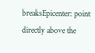breaksEpicenter: point directly above the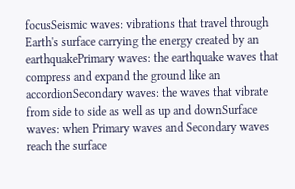focusSeismic waves: vibrations that travel through Earth's surface carrying the energy created by an earthquakePrimary waves: the earthquake waves that compress and expand the ground like an accordionSecondary waves: the waves that vibrate from side to side as well as up and downSurface waves: when Primary waves and Secondary waves reach the surface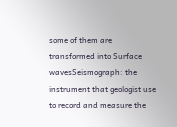some of them are transformed into Surface wavesSeismograph: the instrument that geologist use to record and measure the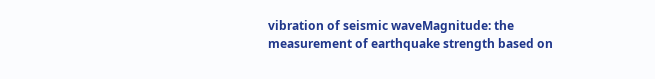vibration of seismic waveMagnitude: the measurement of earthquake strength based on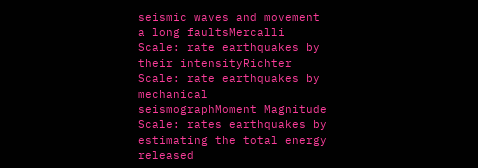seismic waves and movement a long faultsMercalli Scale: rate earthquakes by their intensityRichter Scale: rate earthquakes by mechanical seismographMoment Magnitude Scale: rates earthquakes by estimating the total energy released